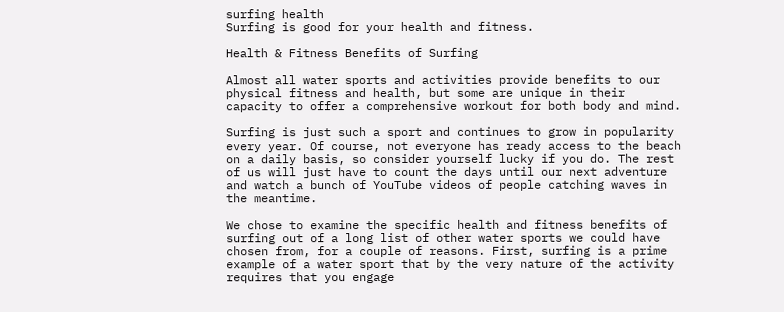surfing health
Surfing is good for your health and fitness.

Health & Fitness Benefits of Surfing

Almost all water sports and activities provide benefits to our physical fitness and health, but some are unique in their capacity to offer a comprehensive workout for both body and mind.

Surfing is just such a sport and continues to grow in popularity every year. Of course, not everyone has ready access to the beach on a daily basis, so consider yourself lucky if you do. The rest of us will just have to count the days until our next adventure and watch a bunch of YouTube videos of people catching waves in the meantime.

We chose to examine the specific health and fitness benefits of surfing out of a long list of other water sports we could have chosen from, for a couple of reasons. First, surfing is a prime example of a water sport that by the very nature of the activity requires that you engage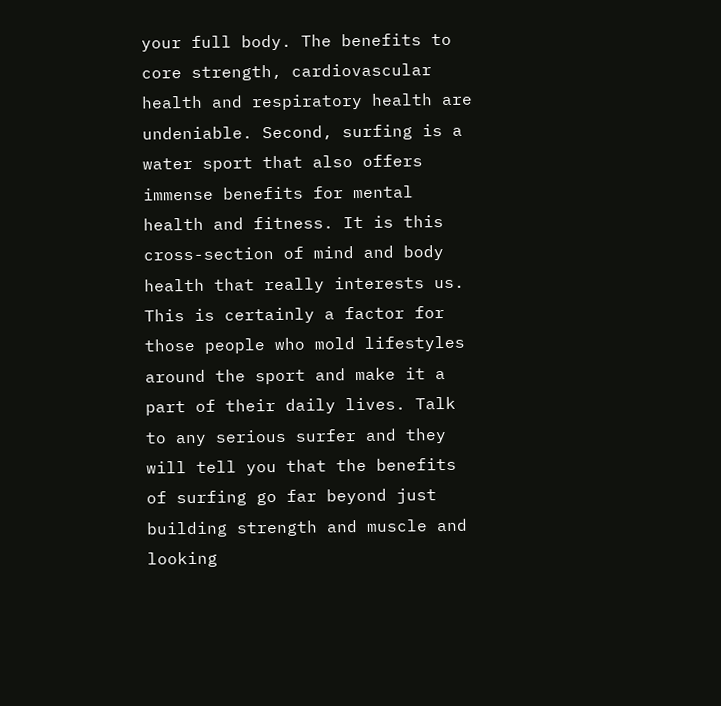your full body. The benefits to core strength, cardiovascular health and respiratory health are undeniable. Second, surfing is a water sport that also offers immense benefits for mental health and fitness. It is this cross-section of mind and body health that really interests us. This is certainly a factor for those people who mold lifestyles around the sport and make it a part of their daily lives. Talk to any serious surfer and they will tell you that the benefits of surfing go far beyond just building strength and muscle and looking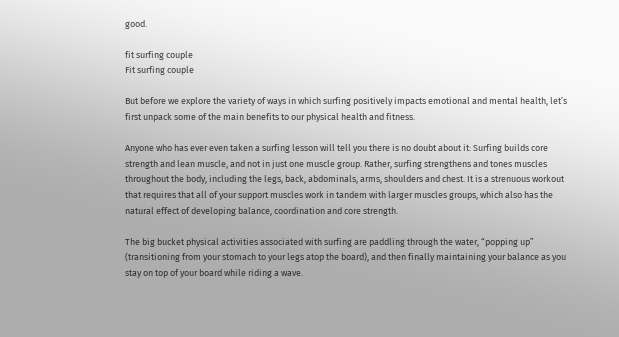good.

fit surfing couple
Fit surfing couple

But before we explore the variety of ways in which surfing positively impacts emotional and mental health, let’s first unpack some of the main benefits to our physical health and fitness.

Anyone who has ever even taken a surfing lesson will tell you there is no doubt about it: Surfing builds core strength and lean muscle, and not in just one muscle group. Rather, surfing strengthens and tones muscles throughout the body, including the legs, back, abdominals, arms, shoulders and chest. It is a strenuous workout that requires that all of your support muscles work in tandem with larger muscles groups, which also has the natural effect of developing balance, coordination and core strength.

The big bucket physical activities associated with surfing are paddling through the water, “popping up” (transitioning from your stomach to your legs atop the board), and then finally maintaining your balance as you stay on top of your board while riding a wave.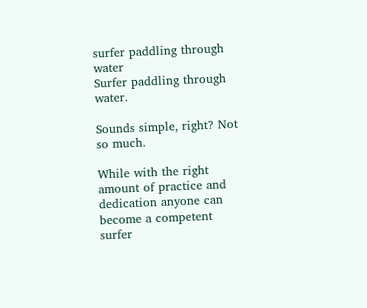surfer paddling through water
Surfer paddling through water.

Sounds simple, right? Not so much.

While with the right amount of practice and dedication anyone can become a competent surfer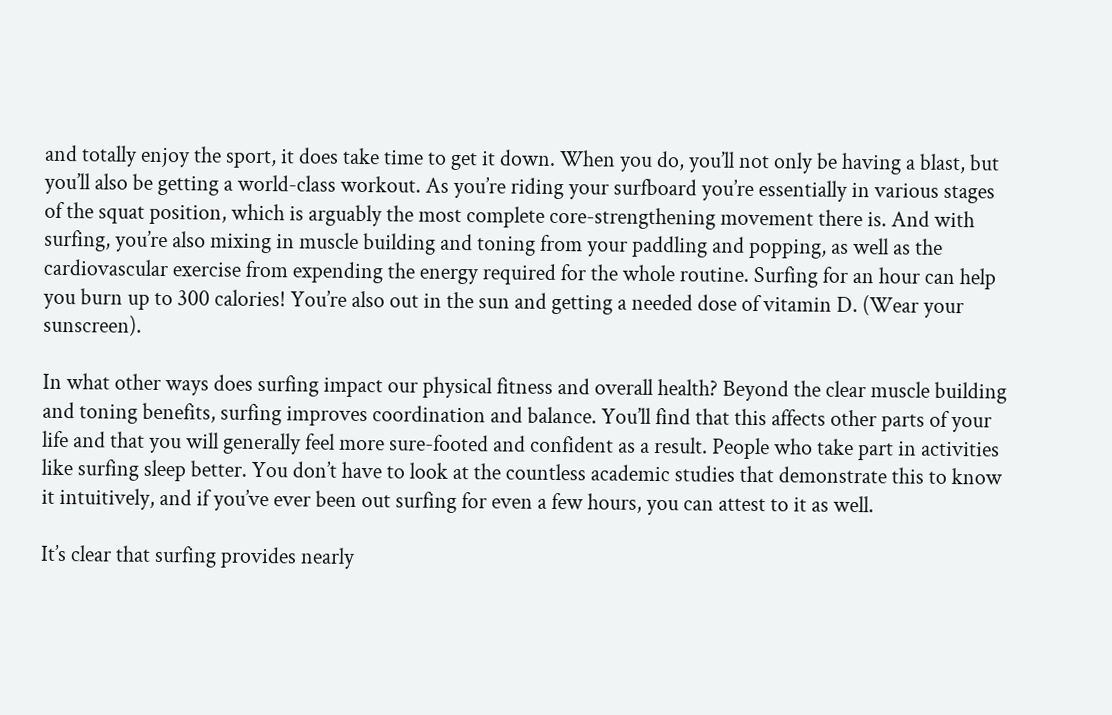and totally enjoy the sport, it does take time to get it down. When you do, you’ll not only be having a blast, but you’ll also be getting a world-class workout. As you’re riding your surfboard you’re essentially in various stages of the squat position, which is arguably the most complete core-strengthening movement there is. And with surfing, you’re also mixing in muscle building and toning from your paddling and popping, as well as the cardiovascular exercise from expending the energy required for the whole routine. Surfing for an hour can help you burn up to 300 calories! You’re also out in the sun and getting a needed dose of vitamin D. (Wear your sunscreen).

In what other ways does surfing impact our physical fitness and overall health? Beyond the clear muscle building and toning benefits, surfing improves coordination and balance. You’ll find that this affects other parts of your life and that you will generally feel more sure-footed and confident as a result. People who take part in activities like surfing sleep better. You don’t have to look at the countless academic studies that demonstrate this to know it intuitively, and if you’ve ever been out surfing for even a few hours, you can attest to it as well.

It’s clear that surfing provides nearly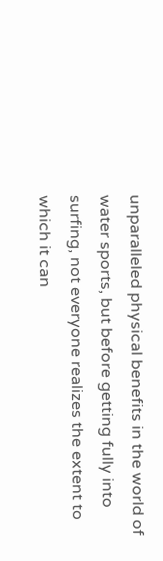unparalleled physical benefits in the world of water sports, but before getting fully into surfing, not everyone realizes the extent to which it can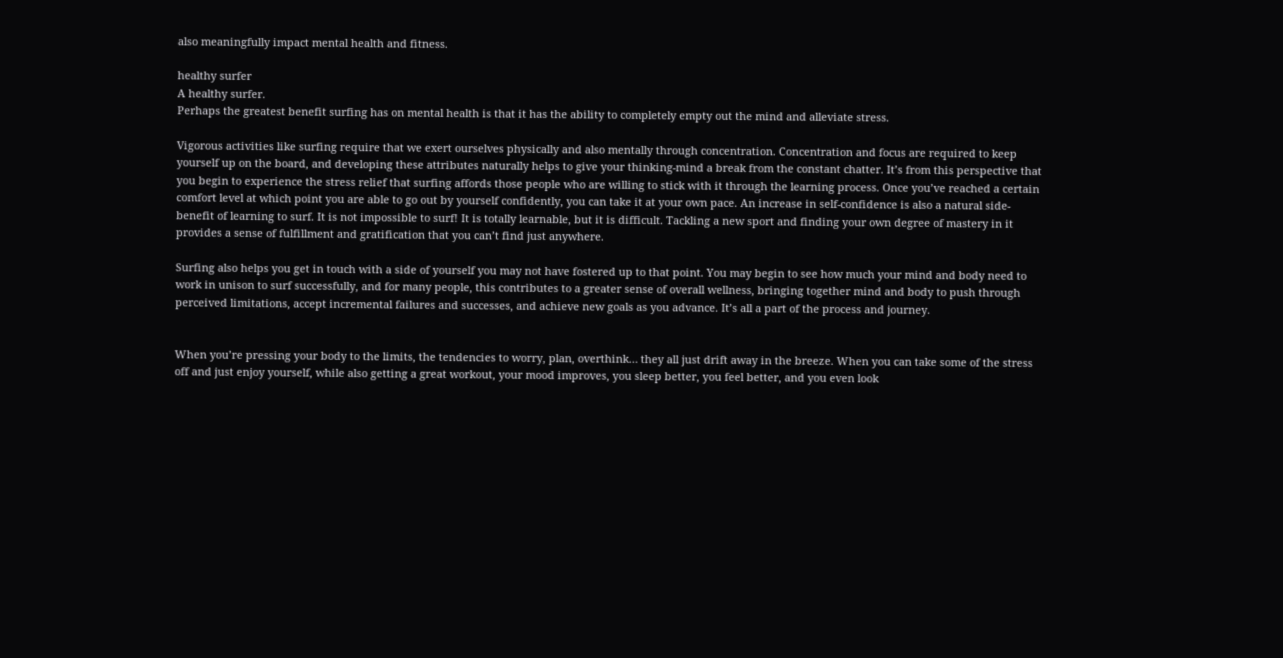also meaningfully impact mental health and fitness.

healthy surfer
A healthy surfer.
Perhaps the greatest benefit surfing has on mental health is that it has the ability to completely empty out the mind and alleviate stress.

Vigorous activities like surfing require that we exert ourselves physically and also mentally through concentration. Concentration and focus are required to keep yourself up on the board, and developing these attributes naturally helps to give your thinking-mind a break from the constant chatter. It’s from this perspective that you begin to experience the stress relief that surfing affords those people who are willing to stick with it through the learning process. Once you’ve reached a certain comfort level at which point you are able to go out by yourself confidently, you can take it at your own pace. An increase in self-confidence is also a natural side-benefit of learning to surf. It is not impossible to surf! It is totally learnable, but it is difficult. Tackling a new sport and finding your own degree of mastery in it provides a sense of fulfillment and gratification that you can’t find just anywhere.

Surfing also helps you get in touch with a side of yourself you may not have fostered up to that point. You may begin to see how much your mind and body need to work in unison to surf successfully, and for many people, this contributes to a greater sense of overall wellness, bringing together mind and body to push through perceived limitations, accept incremental failures and successes, and achieve new goals as you advance. It’s all a part of the process and journey.


When you’re pressing your body to the limits, the tendencies to worry, plan, overthink… they all just drift away in the breeze. When you can take some of the stress off and just enjoy yourself, while also getting a great workout, your mood improves, you sleep better, you feel better, and you even look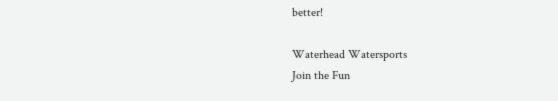better!

Waterhead Watersports
Join the Fun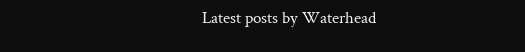Latest posts by Waterhead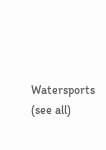Watersports (see all)